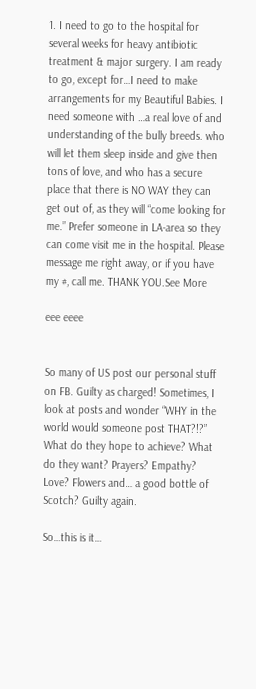1. I need to go to the hospital for several weeks for heavy antibiotic treatment & major surgery. I am ready to go, except for…I need to make arrangements for my Beautiful Babies. I need someone with …a real love of and understanding of the bully breeds. who will let them sleep inside and give then tons of love, and who has a secure place that there is NO WAY they can get out of, as they will “come looking for me.” Prefer someone in LA-area so they can come visit me in the hospital. Please message me right away, or if you have my #, call me. THANK YOU.See More

eee eeee


So many of US post our personal stuff on FB. Guilty as charged! Sometimes, I look at posts and wonder “WHY in the world would someone post THAT?!?” What do they hope to achieve? What do they want? Prayers? Empathy? Love? Flowers and… a good bottle of Scotch? Guilty again.

So…this is it…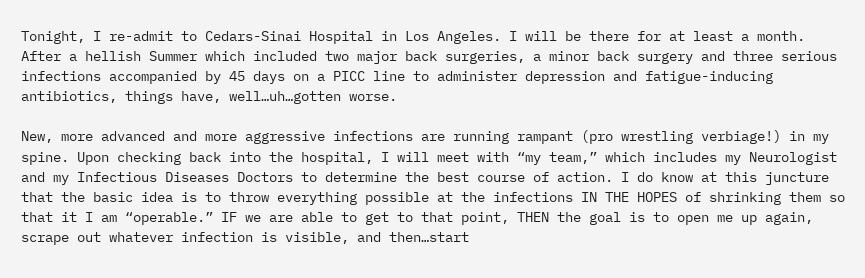Tonight, I re-admit to Cedars-Sinai Hospital in Los Angeles. I will be there for at least a month. After a hellish Summer which included two major back surgeries, a minor back surgery and three serious infections accompanied by 45 days on a PICC line to administer depression and fatigue-inducing antibiotics, things have, well…uh…gotten worse.

New, more advanced and more aggressive infections are running rampant (pro wrestling verbiage!) in my spine. Upon checking back into the hospital, I will meet with “my team,” which includes my Neurologist and my Infectious Diseases Doctors to determine the best course of action. I do know at this juncture that the basic idea is to throw everything possible at the infections IN THE HOPES of shrinking them so that it I am “operable.” IF we are able to get to that point, THEN the goal is to open me up again, scrape out whatever infection is visible, and then…start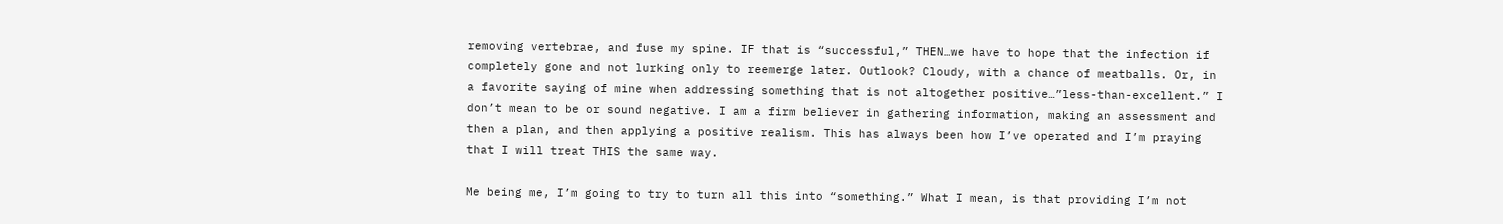removing vertebrae, and fuse my spine. IF that is “successful,” THEN…we have to hope that the infection if completely gone and not lurking only to reemerge later. Outlook? Cloudy, with a chance of meatballs. Or, in a favorite saying of mine when addressing something that is not altogether positive…”less-than-excellent.” I don’t mean to be or sound negative. I am a firm believer in gathering information, making an assessment and then a plan, and then applying a positive realism. This has always been how I’ve operated and I’m praying that I will treat THIS the same way.

Me being me, I’m going to try to turn all this into “something.” What I mean, is that providing I’m not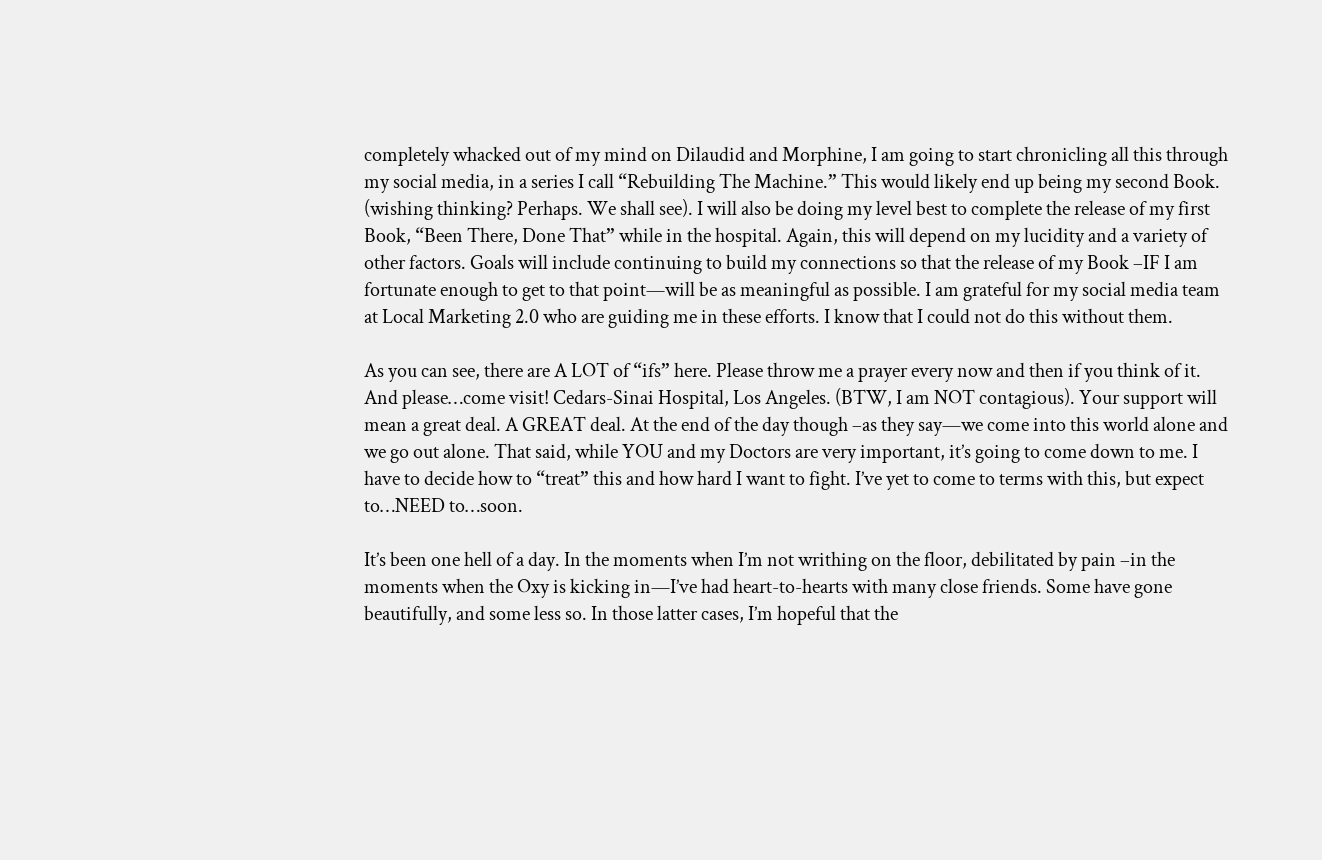completely whacked out of my mind on Dilaudid and Morphine, I am going to start chronicling all this through my social media, in a series I call “Rebuilding The Machine.” This would likely end up being my second Book. (wishing thinking? Perhaps. We shall see). I will also be doing my level best to complete the release of my first Book, “Been There, Done That” while in the hospital. Again, this will depend on my lucidity and a variety of other factors. Goals will include continuing to build my connections so that the release of my Book –IF I am fortunate enough to get to that point—will be as meaningful as possible. I am grateful for my social media team at Local Marketing 2.0 who are guiding me in these efforts. I know that I could not do this without them.

As you can see, there are A LOT of “ifs” here. Please throw me a prayer every now and then if you think of it. And please…come visit! Cedars-Sinai Hospital, Los Angeles. (BTW, I am NOT contagious). Your support will mean a great deal. A GREAT deal. At the end of the day though –as they say—we come into this world alone and we go out alone. That said, while YOU and my Doctors are very important, it’s going to come down to me. I have to decide how to “treat” this and how hard I want to fight. I’ve yet to come to terms with this, but expect to…NEED to…soon.

It’s been one hell of a day. In the moments when I’m not writhing on the floor, debilitated by pain –in the moments when the Oxy is kicking in—I’ve had heart-to-hearts with many close friends. Some have gone beautifully, and some less so. In those latter cases, I’m hopeful that the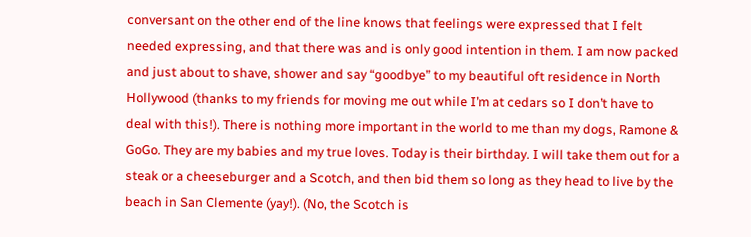conversant on the other end of the line knows that feelings were expressed that I felt needed expressing, and that there was and is only good intention in them. I am now packed and just about to shave, shower and say “goodbye” to my beautiful oft residence in North Hollywood (thanks to my friends for moving me out while I’m at cedars so I don’t have to deal with this!). There is nothing more important in the world to me than my dogs, Ramone & GoGo. They are my babies and my true loves. Today is their birthday. I will take them out for a steak or a cheeseburger and a Scotch, and then bid them so long as they head to live by the beach in San Clemente (yay!). (No, the Scotch is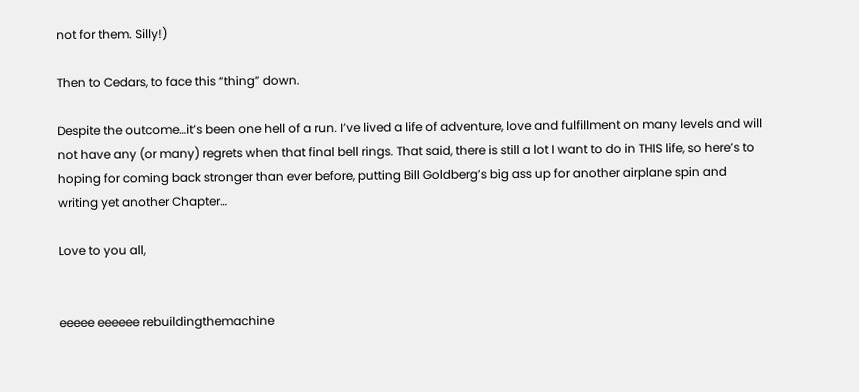not for them. Silly!)

Then to Cedars, to face this “thing” down.

Despite the outcome…it’s been one hell of a run. I’ve lived a life of adventure, love and fulfillment on many levels and will not have any (or many) regrets when that final bell rings. That said, there is still a lot I want to do in THIS life, so here’s to hoping for coming back stronger than ever before, putting Bill Goldberg’s big ass up for another airplane spin and writing yet another Chapter…

Love to you all,


eeeee eeeeee rebuildingthemachine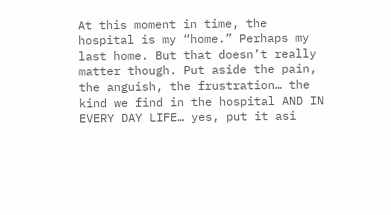At this moment in time, the hospital is my “home.” Perhaps my last home. But that doesn’t really matter though. Put aside the pain, the anguish, the frustration… the kind we find in the hospital AND IN EVERY DAY LIFE… yes, put it asi